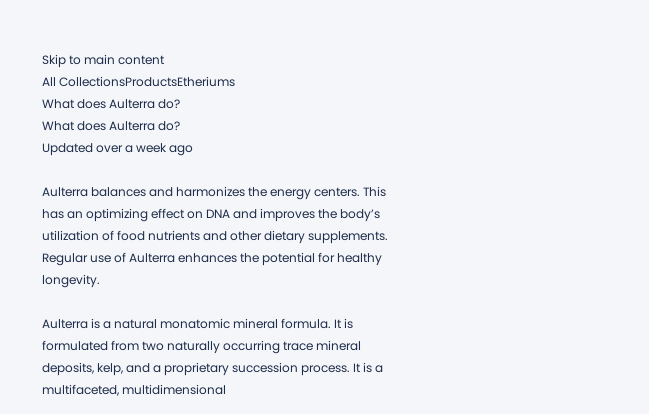Skip to main content
All CollectionsProductsEtheriums
What does Aulterra do?
What does Aulterra do?
Updated over a week ago

Aulterra balances and harmonizes the energy centers. This has an optimizing effect on DNA and improves the body’s utilization of food nutrients and other dietary supplements. Regular use of Aulterra enhances the potential for healthy longevity.

Aulterra is a natural monatomic mineral formula. It is formulated from two naturally occurring trace mineral deposits, kelp, and a proprietary succession process. It is a multifaceted, multidimensional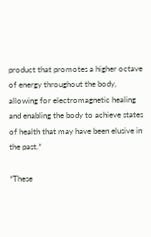product that promotes a higher octave of energy throughout the body, allowing for electromagnetic healing and enabling the body to achieve states of health that may have been elusive in the past.*

*These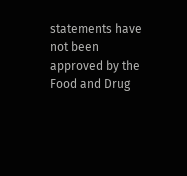statements have not been approved by the Food and Drug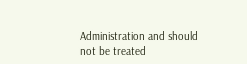Administration and should not be treated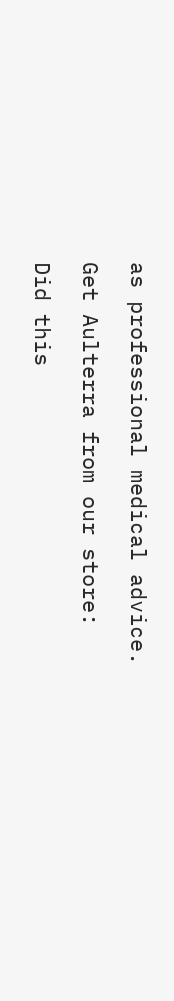as professional medical advice.

Get Aulterra from our store:

Did this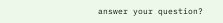answer your question?